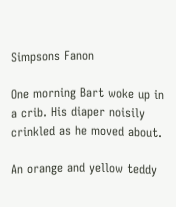Simpsons Fanon

One morning Bart woke up in a crib. His diaper noisily crinkled as he moved about.

An orange and yellow teddy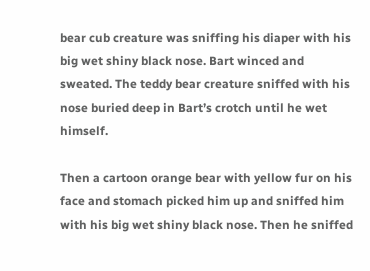bear cub creature was sniffing his diaper with his big wet shiny black nose. Bart winced and sweated. The teddy bear creature sniffed with his nose buried deep in Bart’s crotch until he wet himself.

Then a cartoon orange bear with yellow fur on his face and stomach picked him up and sniffed him with his big wet shiny black nose. Then he sniffed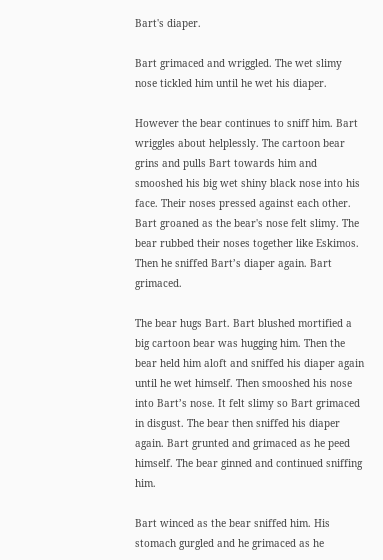Bart's diaper.

Bart grimaced and wriggled. The wet slimy nose tickled him until he wet his diaper.

However the bear continues to sniff him. Bart wriggles about helplessly. The cartoon bear grins and pulls Bart towards him and smooshed his big wet shiny black nose into his face. Their noses pressed against each other. Bart groaned as the bear's nose felt slimy. The bear rubbed their noses together like Eskimos. Then he sniffed Bart’s diaper again. Bart grimaced.

The bear hugs Bart. Bart blushed mortified a big cartoon bear was hugging him. Then the bear held him aloft and sniffed his diaper again until he wet himself. Then smooshed his nose into Bart’s nose. It felt slimy so Bart grimaced in disgust. The bear then sniffed his diaper again. Bart grunted and grimaced as he peed himself. The bear ginned and continued sniffing him.

Bart winced as the bear sniffed him. His stomach gurgled and he grimaced as he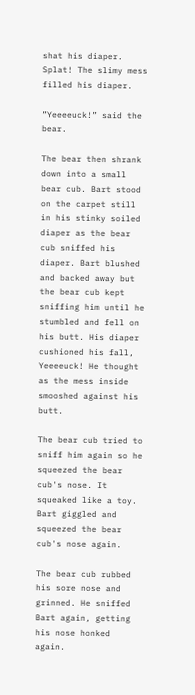shat his diaper. Splat! The slimy mess filled his diaper.

”Yeeeeuck!” said the bear.

The bear then shrank down into a small bear cub. Bart stood on the carpet still in his stinky soiled diaper as the bear cub sniffed his diaper. Bart blushed and backed away but the bear cub kept sniffing him until he stumbled and fell on his butt. His diaper cushioned his fall, Yeeeeuck! He thought as the mess inside smooshed against his butt.

The bear cub tried to sniff him again so he squeezed the bear cub's nose. It squeaked like a toy. Bart giggled and squeezed the bear cub's nose again.

The bear cub rubbed his sore nose and grinned. He sniffed Bart again, getting his nose honked again.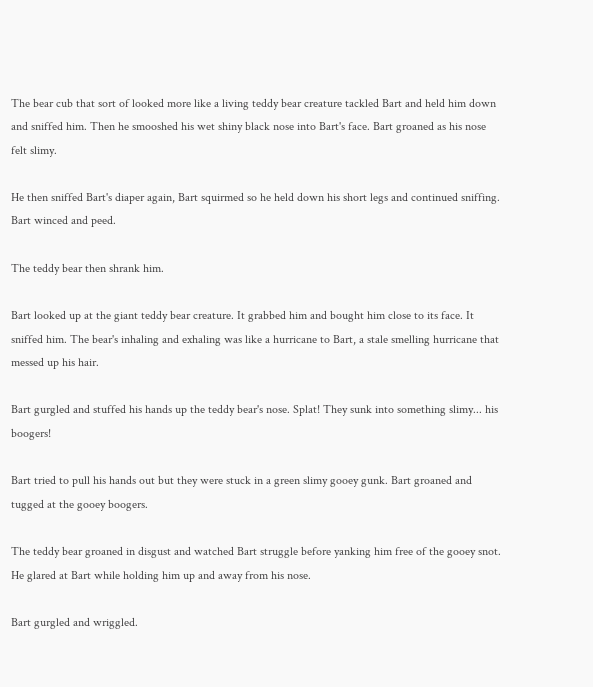The bear cub that sort of looked more like a living teddy bear creature tackled Bart and held him down and sniffed him. Then he smooshed his wet shiny black nose into Bart's face. Bart groaned as his nose felt slimy.

He then sniffed Bart's diaper again, Bart squirmed so he held down his short legs and continued sniffing. Bart winced and peed.

The teddy bear then shrank him.

Bart looked up at the giant teddy bear creature. It grabbed him and bought him close to its face. It sniffed him. The bear's inhaling and exhaling was like a hurricane to Bart, a stale smelling hurricane that messed up his hair.

Bart gurgled and stuffed his hands up the teddy bear's nose. Splat! They sunk into something slimy... his boogers!

Bart tried to pull his hands out but they were stuck in a green slimy gooey gunk. Bart groaned and tugged at the gooey boogers.

The teddy bear groaned in disgust and watched Bart struggle before yanking him free of the gooey snot. He glared at Bart while holding him up and away from his nose.

Bart gurgled and wriggled.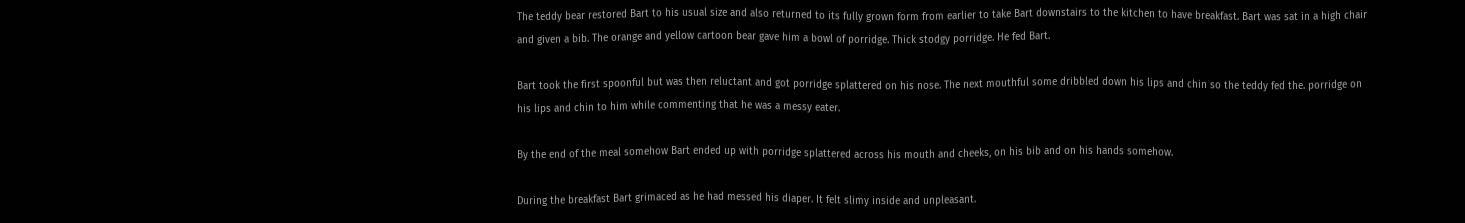The teddy bear restored Bart to his usual size and also returned to its fully grown form from earlier to take Bart downstairs to the kitchen to have breakfast. Bart was sat in a high chair and given a bib. The orange and yellow cartoon bear gave him a bowl of porridge. Thick stodgy porridge. He fed Bart.

Bart took the first spoonful but was then reluctant and got porridge splattered on his nose. The next mouthful some dribbled down his lips and chin so the teddy fed the. porridge on his lips and chin to him while commenting that he was a messy eater.

By the end of the meal somehow Bart ended up with porridge splattered across his mouth and cheeks, on his bib and on his hands somehow.

During the breakfast Bart grimaced as he had messed his diaper. It felt slimy inside and unpleasant.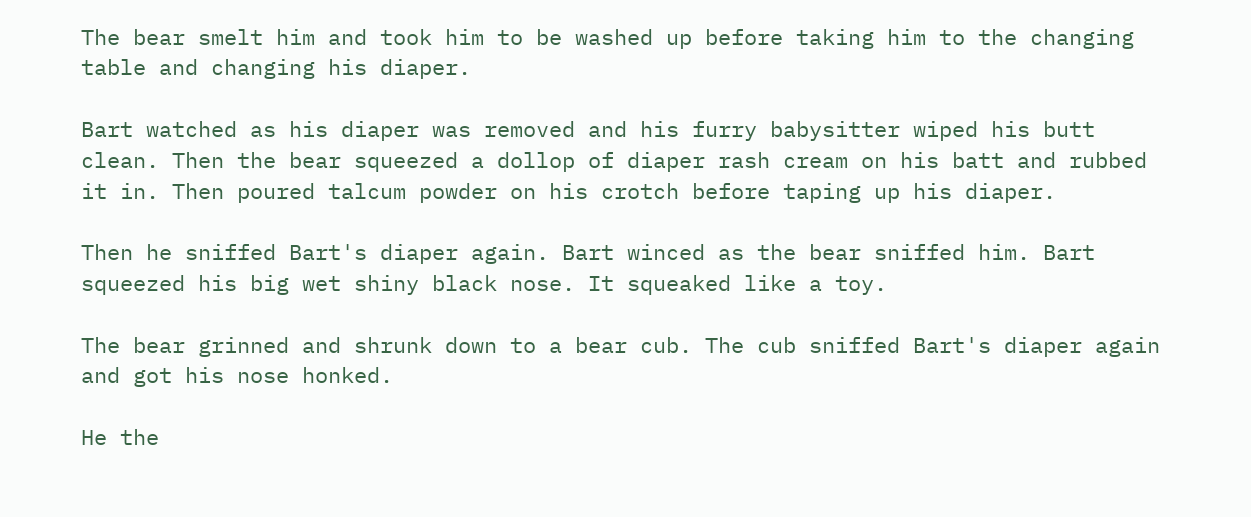The bear smelt him and took him to be washed up before taking him to the changing table and changing his diaper.

Bart watched as his diaper was removed and his furry babysitter wiped his butt clean. Then the bear squeezed a dollop of diaper rash cream on his batt and rubbed it in. Then poured talcum powder on his crotch before taping up his diaper.

Then he sniffed Bart's diaper again. Bart winced as the bear sniffed him. Bart squeezed his big wet shiny black nose. It squeaked like a toy.

The bear grinned and shrunk down to a bear cub. The cub sniffed Bart's diaper again and got his nose honked.

He the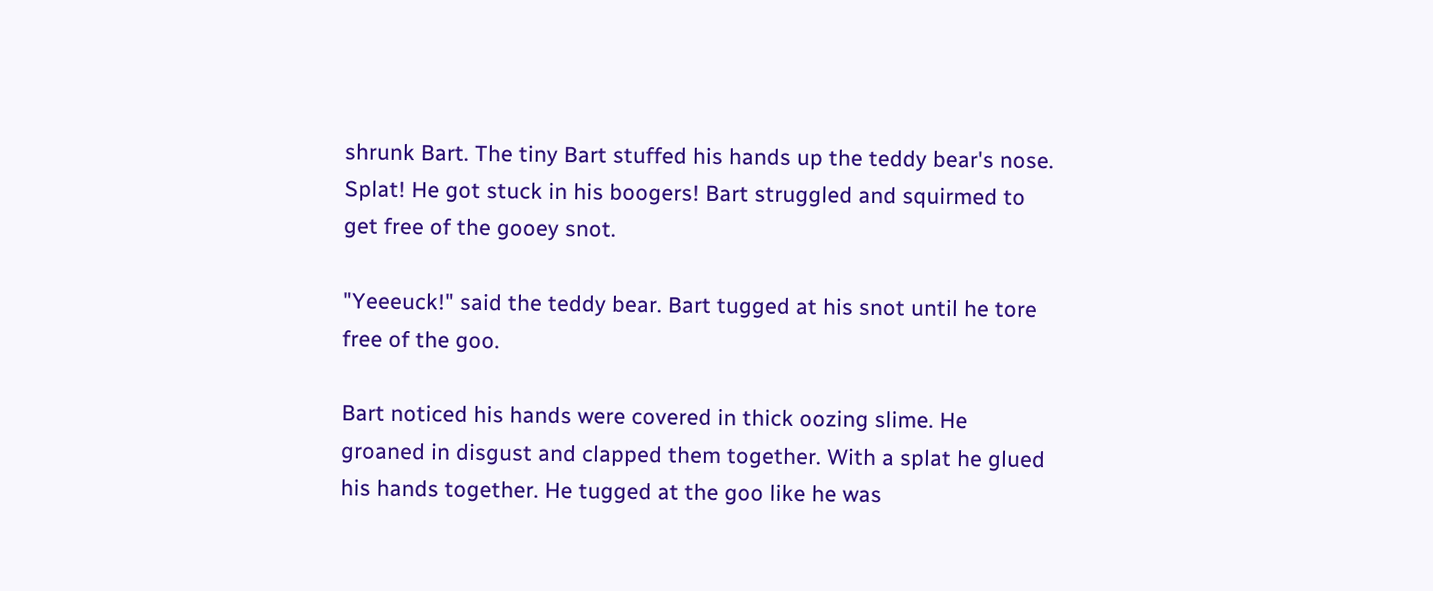shrunk Bart. The tiny Bart stuffed his hands up the teddy bear's nose. Splat! He got stuck in his boogers! Bart struggled and squirmed to get free of the gooey snot.

"Yeeeuck!" said the teddy bear. Bart tugged at his snot until he tore free of the goo.

Bart noticed his hands were covered in thick oozing slime. He groaned in disgust and clapped them together. With a splat he glued his hands together. He tugged at the goo like he was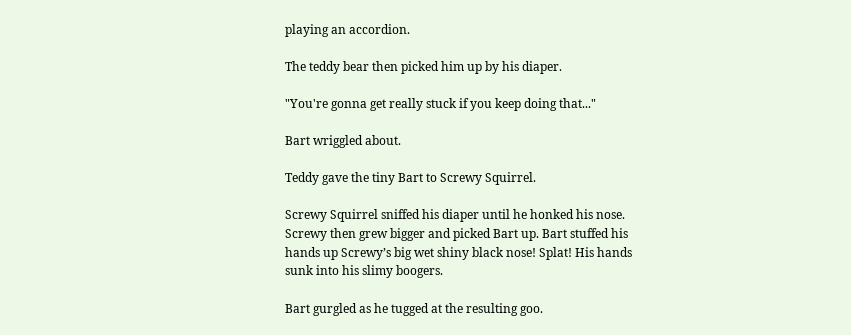playing an accordion.

The teddy bear then picked him up by his diaper.

"You're gonna get really stuck if you keep doing that..."

Bart wriggled about.

Teddy gave the tiny Bart to Screwy Squirrel.

Screwy Squirrel sniffed his diaper until he honked his nose. Screwy then grew bigger and picked Bart up. Bart stuffed his hands up Screwy’s big wet shiny black nose! Splat! His hands sunk into his slimy boogers.

Bart gurgled as he tugged at the resulting goo.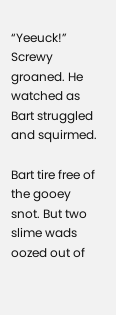“Yeeuck!” Screwy groaned. He watched as Bart struggled and squirmed.

Bart tire free of the gooey snot. But two slime wads oozed out of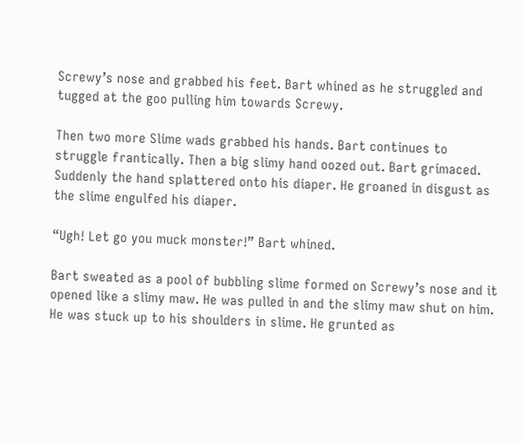Screwy’s nose and grabbed his feet. Bart whined as he struggled and tugged at the goo pulling him towards Screwy.

Then two more Slime wads grabbed his hands. Bart continues to struggle frantically. Then a big slimy hand oozed out. Bart grimaced. Suddenly the hand splattered onto his diaper. He groaned in disgust as the slime engulfed his diaper.

“Ugh! Let go you muck monster!” Bart whined.

Bart sweated as a pool of bubbling slime formed on Screwy’s nose and it opened like a slimy maw. He was pulled in and the slimy maw shut on him. He was stuck up to his shoulders in slime. He grunted as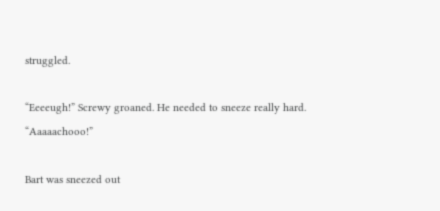struggled.

“Eeeeugh!” Screwy groaned. He needed to sneeze really hard. “Aaaaachooo!”

Bart was sneezed out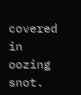covered in oozing snot.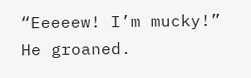“Eeeeew! I’m mucky!” He groaned.